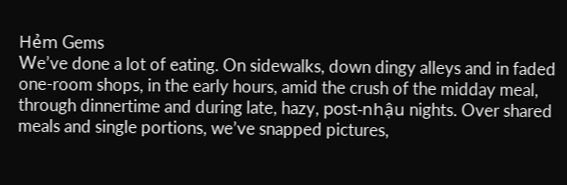Hẻm Gems
We’ve done a lot of eating. On sidewalks, down dingy alleys and in faded one-room shops, in the early hours, amid the crush of the midday meal, through dinnertime and during late, hazy, post-nhậu nights. Over shared meals and single portions, we’ve snapped pictures,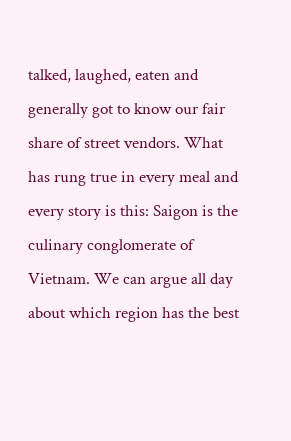talked, laughed, eaten and generally got to know our fair share of street vendors. What has rung true in every meal and every story is this: Saigon is the culinary conglomerate of Vietnam. We can argue all day about which region has the best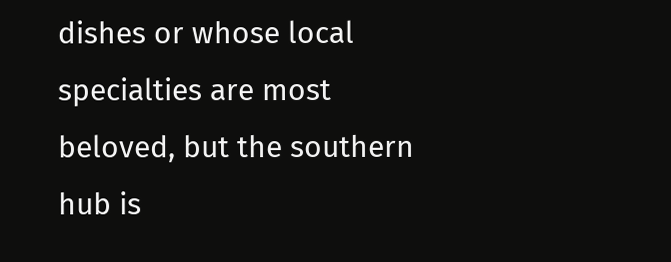dishes or whose local specialties are most beloved, but the southern hub is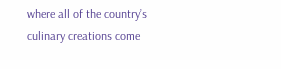where all of the country’s culinary creations come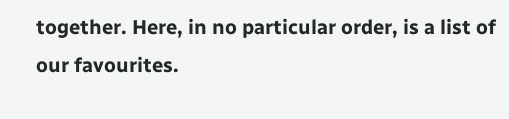together. Here, in no particular order, is a list of our favourites.